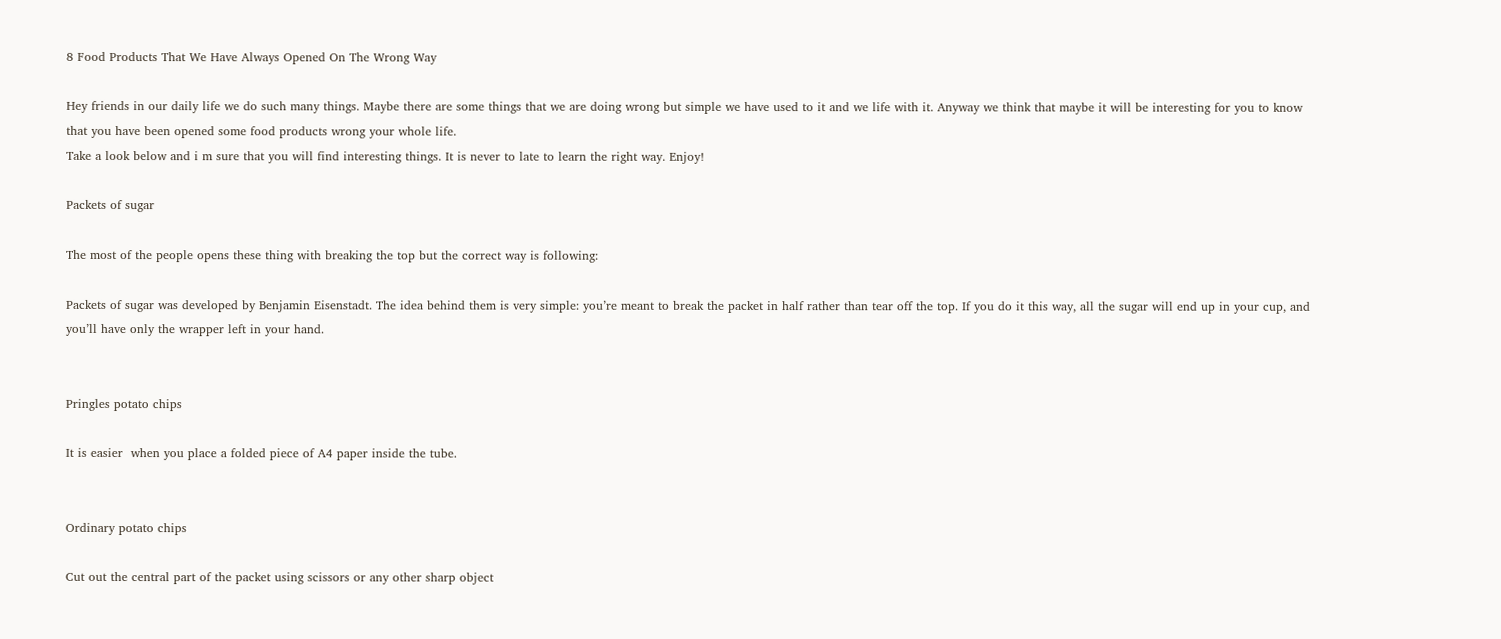8 Food Products That We Have Always Opened On The Wrong Way

Hey friends in our daily life we do such many things. Maybe there are some things that we are doing wrong but simple we have used to it and we life with it. Anyway we think that maybe it will be interesting for you to know that you have been opened some food products wrong your whole life.
Take a look below and i m sure that you will find interesting things. It is never to late to learn the right way. Enjoy!

Packets of sugar

The most of the people opens these thing with breaking the top but the correct way is following:

Packets of sugar was developed by Benjamin Eisenstadt. The idea behind them is very simple: you’re meant to break the packet in half rather than tear off the top. If you do it this way, all the sugar will end up in your cup, and you’ll have only the wrapper left in your hand.


Pringles potato chips

It is easier  when you place a folded piece of A4 paper inside the tube.


Ordinary potato chips

Cut out the central part of the packet using scissors or any other sharp object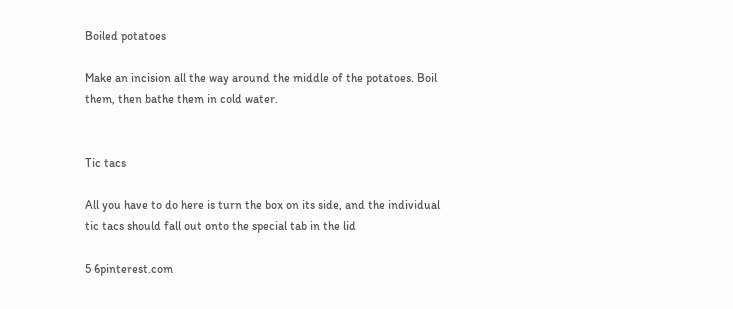Boiled potatoes

Make an incision all the way around the middle of the potatoes. Boil them, then bathe them in cold water.


Tic tacs

All you have to do here is turn the box on its side, and the individual tic tacs should fall out onto the special tab in the lid

5 6pinterest.com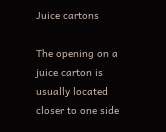Juice cartons

The opening on a juice carton is usually located closer to one side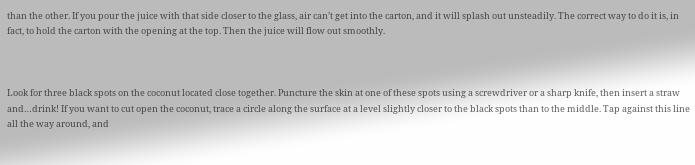than the other. If you pour the juice with that side closer to the glass, air can’t get into the carton, and it will splash out unsteadily. The correct way to do it is, in fact, to hold the carton with the opening at the top. Then the juice will flow out smoothly.



Look for three black spots on the coconut located close together. Puncture the skin at one of these spots using a screwdriver or a sharp knife, then insert a straw and…drink! If you want to cut open the coconut, trace a circle along the surface at a level slightly closer to the black spots than to the middle. Tap against this line all the way around, and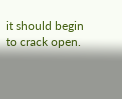it should begin to crack open.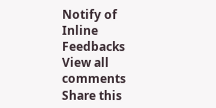Notify of
Inline Feedbacks
View all comments
Share this